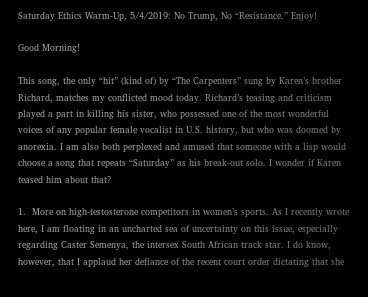Saturday Ethics Warm-Up, 5/4/2019: No Trump, No “Resistance.” Enjoy!

Good Morning!

This song, the only “hit” (kind of) by “The Carpenters” sung by Karen’s brother Richard, matches my conflicted mood today. Richard’s teasing and criticism played a part in killing his sister, who possessed one of the most wonderful voices of any popular female vocalist in U.S. history, but who was doomed by anorexia. I am also both perplexed and amused that someone with a lisp would choose a song that repeats “Saturday” as his break-out solo. I wonder if Karen teased him about that?

1.  More on high-testosterone competitors in women’s sports. As I recently wrote here, I am floating in an uncharted sea of uncertainty on this issue, especially regarding Caster Semenya, the intersex South African track star. I do know, however, that I applaud her defiance of the recent court order dictating that she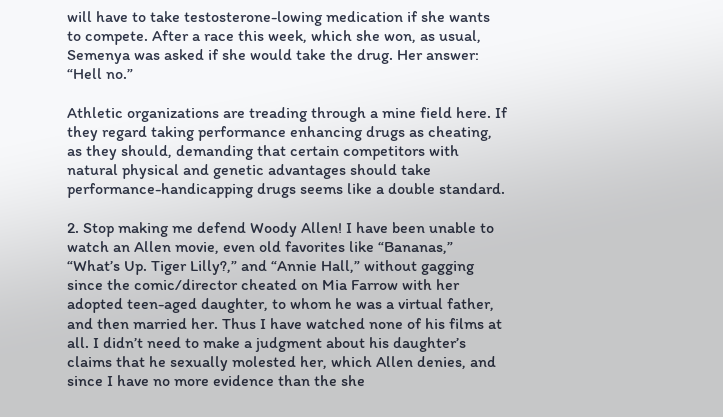will have to take testosterone-lowing medication if she wants to compete. After a race this week, which she won, as usual, Semenya was asked if she would take the drug. Her answer:  “Hell no.”

Athletic organizations are treading through a mine field here. If they regard taking performance enhancing drugs as cheating, as they should, demanding that certain competitors with natural physical and genetic advantages should take performance-handicapping drugs seems like a double standard.

2. Stop making me defend Woody Allen! I have been unable to watch an Allen movie, even old favorites like “Bananas,” “What’s Up. Tiger Lilly?,” and “Annie Hall,” without gagging since the comic/director cheated on Mia Farrow with her adopted teen-aged daughter, to whom he was a virtual father, and then married her. Thus I have watched none of his films at all. I didn’t need to make a judgment about his daughter’s claims that he sexually molested her, which Allen denies, and since I have no more evidence than the she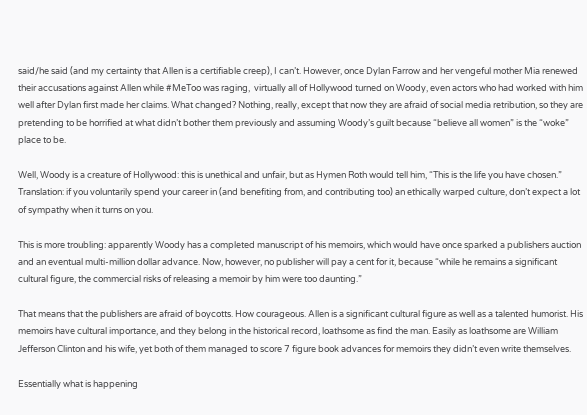said/he said (and my certainty that Allen is a certifiable creep), I can’t. However, once Dylan Farrow and her vengeful mother Mia renewed their accusations against Allen while #MeToo was raging,  virtually all of Hollywood turned on Woody, even actors who had worked with him well after Dylan first made her claims. What changed? Nothing, really, except that now they are afraid of social media retribution, so they are pretending to be horrified at what didn’t bother them previously and assuming Woody’s guilt because “believe all women” is the “woke” place to be.

Well, Woody is a creature of Hollywood: this is unethical and unfair, but as Hymen Roth would tell him, “This is the life you have chosen.” Translation: if you voluntarily spend your career in (and benefiting from, and contributing too) an ethically warped culture, don’t expect a lot of sympathy when it turns on you.

This is more troubling: apparently Woody has a completed manuscript of his memoirs, which would have once sparked a publishers auction and an eventual multi-million dollar advance. Now, however, no publisher will pay a cent for it, because “while he remains a significant cultural figure, the commercial risks of releasing a memoir by him were too daunting.”

That means that the publishers are afraid of boycotts. How courageous. Allen is a significant cultural figure as well as a talented humorist. His memoirs have cultural importance, and they belong in the historical record, loathsome as find the man. Easily as loathsome are William Jefferson Clinton and his wife, yet both of them managed to score 7 figure book advances for memoirs they didn’t even write themselves.

Essentially what is happening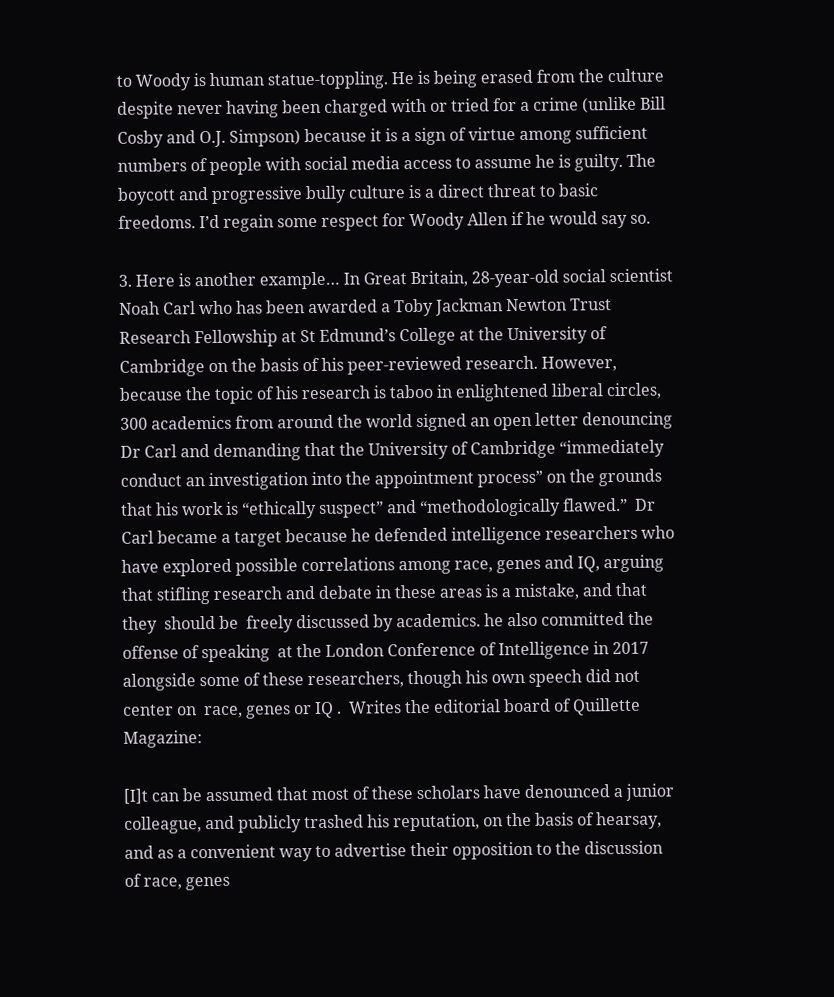to Woody is human statue-toppling. He is being erased from the culture despite never having been charged with or tried for a crime (unlike Bill Cosby and O.J. Simpson) because it is a sign of virtue among sufficient numbers of people with social media access to assume he is guilty. The boycott and progressive bully culture is a direct threat to basic freedoms. I’d regain some respect for Woody Allen if he would say so.

3. Here is another example… In Great Britain, 28-year-old social scientist Noah Carl who has been awarded a Toby Jackman Newton Trust Research Fellowship at St Edmund’s College at the University of Cambridge on the basis of his peer-reviewed research. However, because the topic of his research is taboo in enlightened liberal circles, 300 academics from around the world signed an open letter denouncing Dr Carl and demanding that the University of Cambridge “immediately conduct an investigation into the appointment process” on the grounds that his work is “ethically suspect” and “methodologically flawed.”  Dr Carl became a target because he defended intelligence researchers who have explored possible correlations among race, genes and IQ, arguing that stifling research and debate in these areas is a mistake, and that they  should be  freely discussed by academics. he also committed the offense of speaking  at the London Conference of Intelligence in 2017 alongside some of these researchers, though his own speech did not center on  race, genes or IQ .  Writes the editorial board of Quillette Magazine:

[I]t can be assumed that most of these scholars have denounced a junior colleague, and publicly trashed his reputation, on the basis of hearsay, and as a convenient way to advertise their opposition to the discussion of race, genes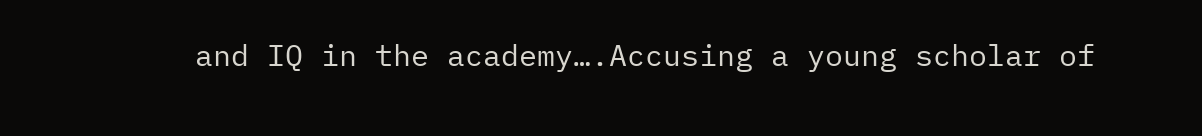and IQ in the academy….Accusing a young scholar of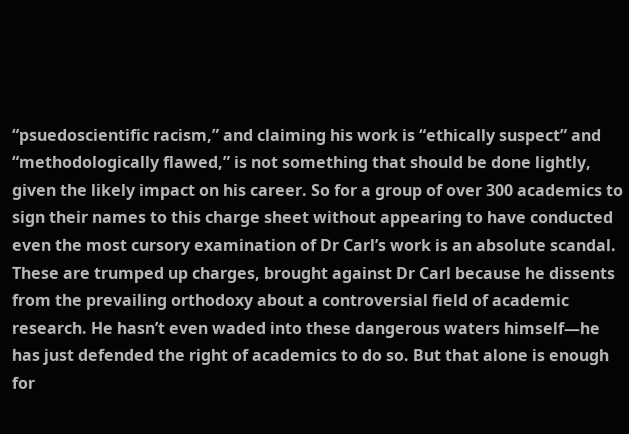“psuedoscientific racism,” and claiming his work is “ethically suspect” and “methodologically flawed,” is not something that should be done lightly, given the likely impact on his career. So for a group of over 300 academics to sign their names to this charge sheet without appearing to have conducted even the most cursory examination of Dr Carl’s work is an absolute scandal. These are trumped up charges, brought against Dr Carl because he dissents from the prevailing orthodoxy about a controversial field of academic research. He hasn’t even waded into these dangerous waters himself—he has just defended the right of academics to do so. But that alone is enough for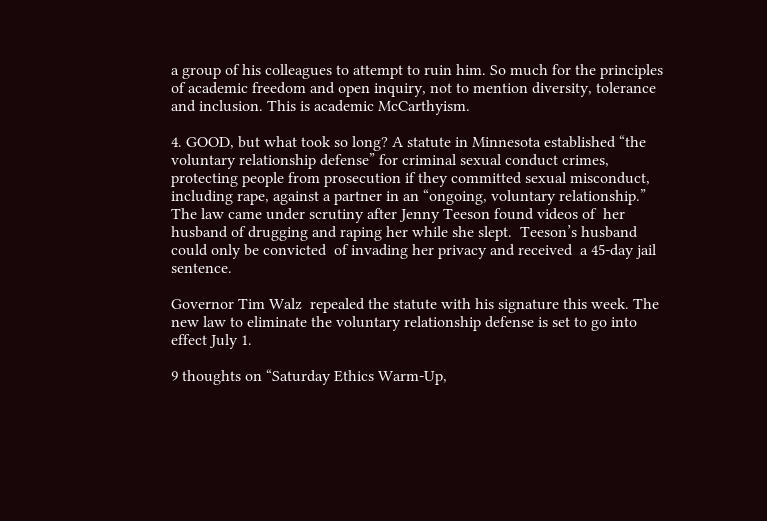a group of his colleagues to attempt to ruin him. So much for the principles of academic freedom and open inquiry, not to mention diversity, tolerance and inclusion. This is academic McCarthyism.

4. GOOD, but what took so long? A statute in Minnesota established “the voluntary relationship defense” for criminal sexual conduct crimes, protecting people from prosecution if they committed sexual misconduct, including rape, against a partner in an “ongoing, voluntary relationship.” The law came under scrutiny after Jenny Teeson found videos of  her husband of drugging and raping her while she slept.  Teeson’s husband could only be convicted  of invading her privacy and received  a 45-day jail sentence.

Governor Tim Walz  repealed the statute with his signature this week. The new law to eliminate the voluntary relationship defense is set to go into effect July 1.

9 thoughts on “Saturday Ethics Warm-Up,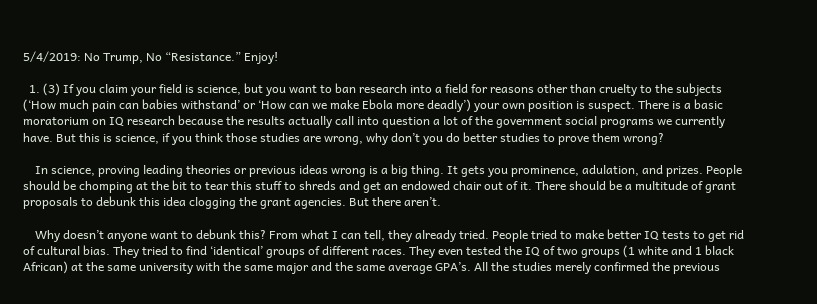5/4/2019: No Trump, No “Resistance.” Enjoy!

  1. (3) If you claim your field is science, but you want to ban research into a field for reasons other than cruelty to the subjects (‘How much pain can babies withstand’ or ‘How can we make Ebola more deadly’) your own position is suspect. There is a basic moratorium on IQ research because the results actually call into question a lot of the government social programs we currently have. But this is science, if you think those studies are wrong, why don’t you do better studies to prove them wrong?

    In science, proving leading theories or previous ideas wrong is a big thing. It gets you prominence, adulation, and prizes. People should be chomping at the bit to tear this stuff to shreds and get an endowed chair out of it. There should be a multitude of grant proposals to debunk this idea clogging the grant agencies. But there aren’t.

    Why doesn’t anyone want to debunk this? From what I can tell, they already tried. People tried to make better IQ tests to get rid of cultural bias. They tried to find ‘identical’ groups of different races. They even tested the IQ of two groups (1 white and 1 black African) at the same university with the same major and the same average GPA’s. All the studies merely confirmed the previous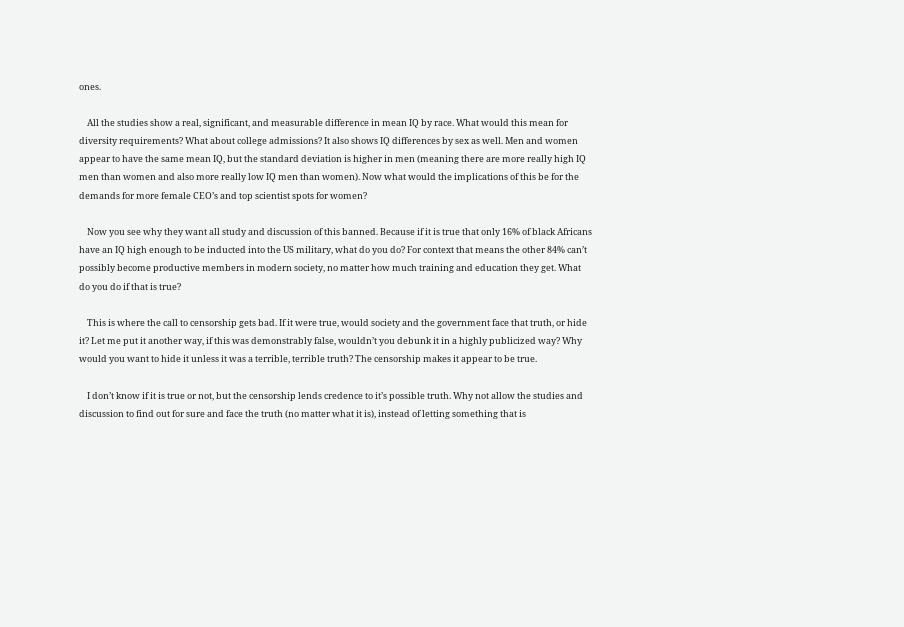ones.

    All the studies show a real, significant, and measurable difference in mean IQ by race. What would this mean for diversity requirements? What about college admissions? It also shows IQ differences by sex as well. Men and women appear to have the same mean IQ, but the standard deviation is higher in men (meaning there are more really high IQ men than women and also more really low IQ men than women). Now what would the implications of this be for the demands for more female CEO’s and top scientist spots for women?

    Now you see why they want all study and discussion of this banned. Because if it is true that only 16% of black Africans have an IQ high enough to be inducted into the US military, what do you do? For context that means the other 84% can’t possibly become productive members in modern society, no matter how much training and education they get. What do you do if that is true?

    This is where the call to censorship gets bad. If it were true, would society and the government face that truth, or hide it? Let me put it another way, if this was demonstrably false, wouldn’t you debunk it in a highly publicized way? Why would you want to hide it unless it was a terrible, terrible truth? The censorship makes it appear to be true.

    I don’t know if it is true or not, but the censorship lends credence to it’s possible truth. Why not allow the studies and discussion to find out for sure and face the truth (no matter what it is), instead of letting something that is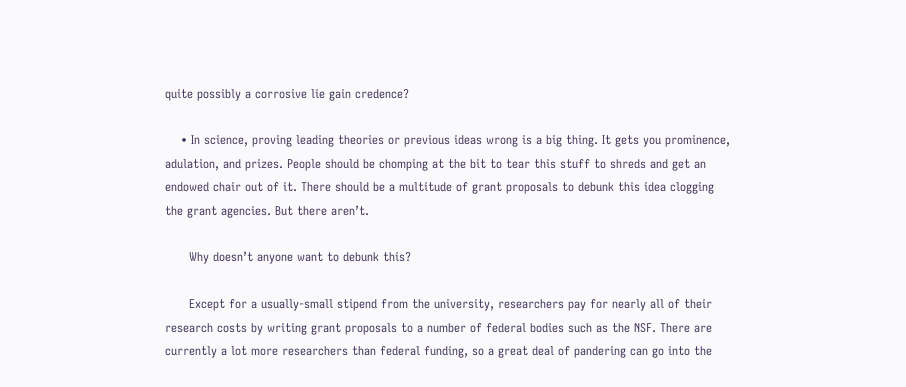quite possibly a corrosive lie gain credence?

    • In science, proving leading theories or previous ideas wrong is a big thing. It gets you prominence, adulation, and prizes. People should be chomping at the bit to tear this stuff to shreds and get an endowed chair out of it. There should be a multitude of grant proposals to debunk this idea clogging the grant agencies. But there aren’t.

      Why doesn’t anyone want to debunk this?

      Except for a usually-small stipend from the university, researchers pay for nearly all of their research costs by writing grant proposals to a number of federal bodies such as the NSF. There are currently a lot more researchers than federal funding, so a great deal of pandering can go into the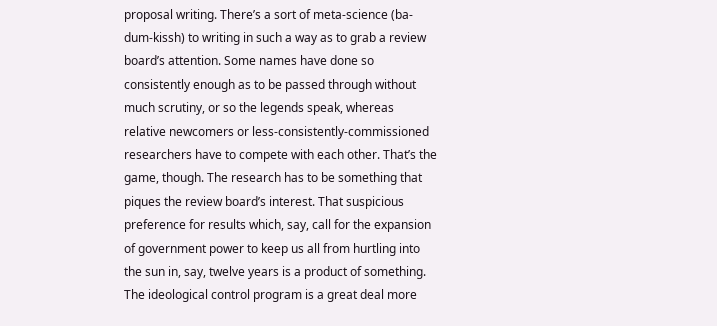proposal writing. There’s a sort of meta-science (ba-dum-kissh) to writing in such a way as to grab a review board’s attention. Some names have done so consistently enough as to be passed through without much scrutiny, or so the legends speak, whereas relative newcomers or less-consistently-commissioned researchers have to compete with each other. That’s the game, though. The research has to be something that piques the review board’s interest. That suspicious preference for results which, say, call for the expansion of government power to keep us all from hurtling into the sun in, say, twelve years is a product of something. The ideological control program is a great deal more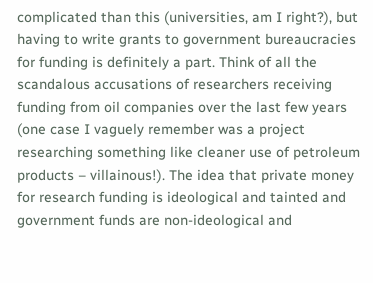complicated than this (universities, am I right?), but having to write grants to government bureaucracies for funding is definitely a part. Think of all the scandalous accusations of researchers receiving funding from oil companies over the last few years (one case I vaguely remember was a project researching something like cleaner use of petroleum products – villainous!). The idea that private money for research funding is ideological and tainted and government funds are non-ideological and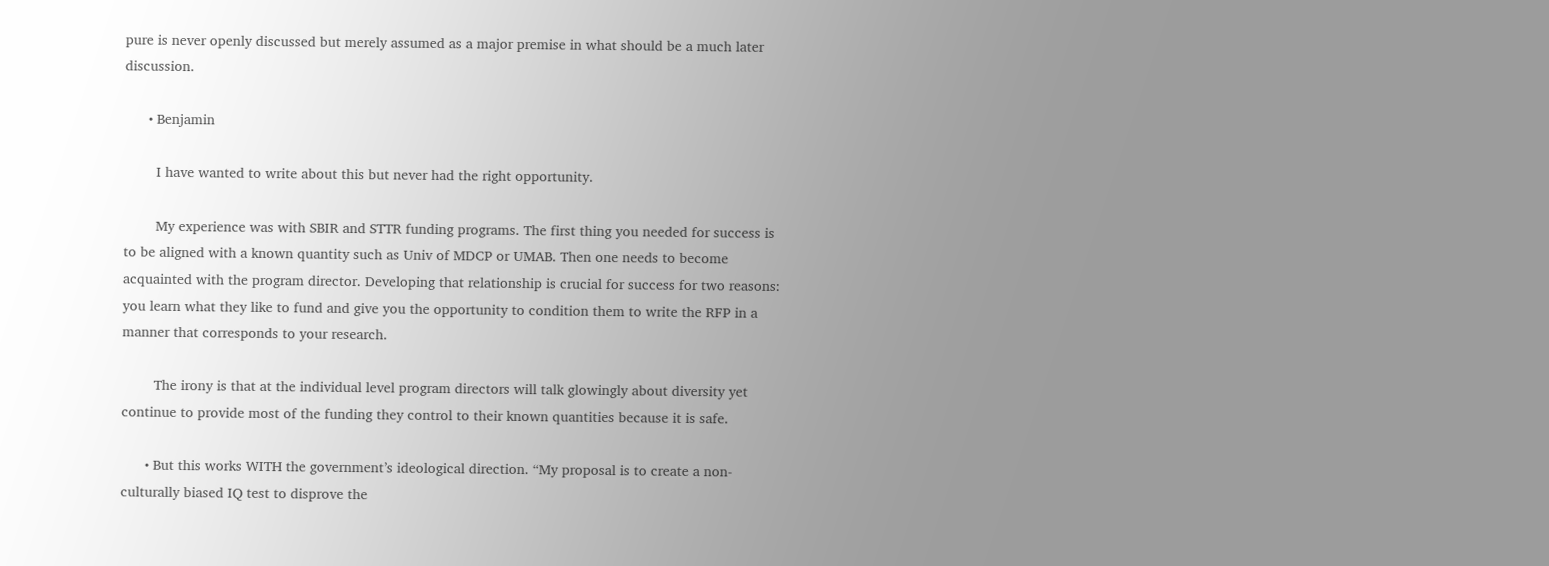pure is never openly discussed but merely assumed as a major premise in what should be a much later discussion.

      • Benjamin

        I have wanted to write about this but never had the right opportunity.

        My experience was with SBIR and STTR funding programs. The first thing you needed for success is to be aligned with a known quantity such as Univ of MDCP or UMAB. Then one needs to become acquainted with the program director. Developing that relationship is crucial for success for two reasons: you learn what they like to fund and give you the opportunity to condition them to write the RFP in a manner that corresponds to your research.

        The irony is that at the individual level program directors will talk glowingly about diversity yet continue to provide most of the funding they control to their known quantities because it is safe.

      • But this works WITH the government’s ideological direction. “My proposal is to create a non-culturally biased IQ test to disprove the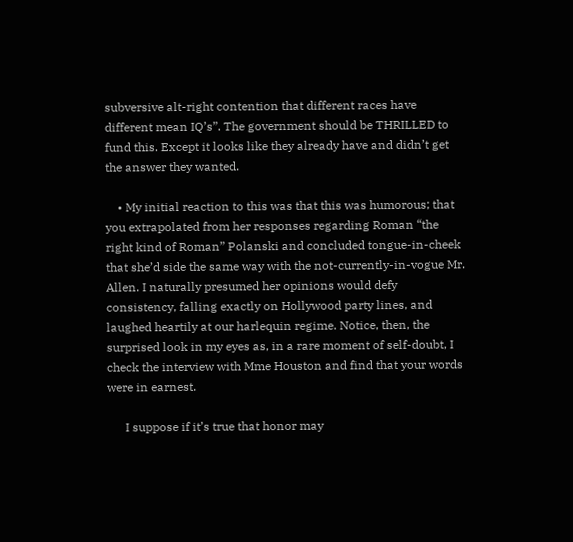subversive alt-right contention that different races have different mean IQ’s”. The government should be THRILLED to fund this. Except it looks like they already have and didn’t get the answer they wanted.

    • My initial reaction to this was that this was humorous; that you extrapolated from her responses regarding Roman “the right kind of Roman” Polanski and concluded tongue-in-cheek that she’d side the same way with the not-currently-in-vogue Mr. Allen. I naturally presumed her opinions would defy consistency, falling exactly on Hollywood party lines, and laughed heartily at our harlequin regime. Notice, then, the surprised look in my eyes as, in a rare moment of self-doubt, I check the interview with Mme Houston and find that your words were in earnest.

      I suppose if it’s true that honor may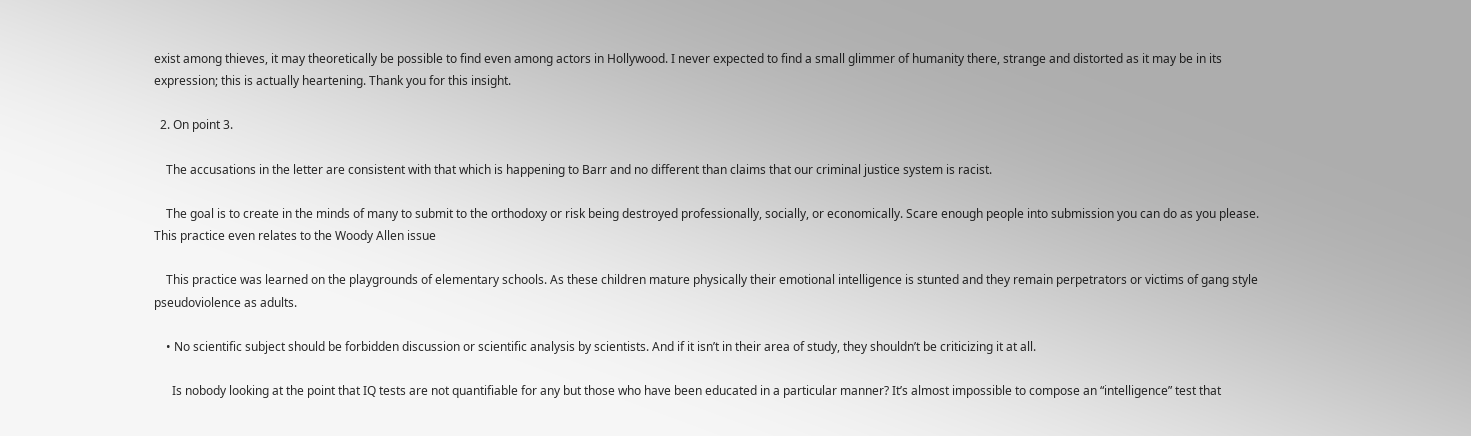exist among thieves, it may theoretically be possible to find even among actors in Hollywood. I never expected to find a small glimmer of humanity there, strange and distorted as it may be in its expression; this is actually heartening. Thank you for this insight.

  2. On point 3.

    The accusations in the letter are consistent with that which is happening to Barr and no different than claims that our criminal justice system is racist.

    The goal is to create in the minds of many to submit to the orthodoxy or risk being destroyed professionally, socially, or economically. Scare enough people into submission you can do as you please. This practice even relates to the Woody Allen issue

    This practice was learned on the playgrounds of elementary schools. As these children mature physically their emotional intelligence is stunted and they remain perpetrators or victims of gang style pseudoviolence as adults.

    • No scientific subject should be forbidden discussion or scientific analysis by scientists. And if it isn’t in their area of study, they shouldn’t be criticizing it at all.

      Is nobody looking at the point that IQ tests are not quantifiable for any but those who have been educated in a particular manner? It’s almost impossible to compose an “intelligence” test that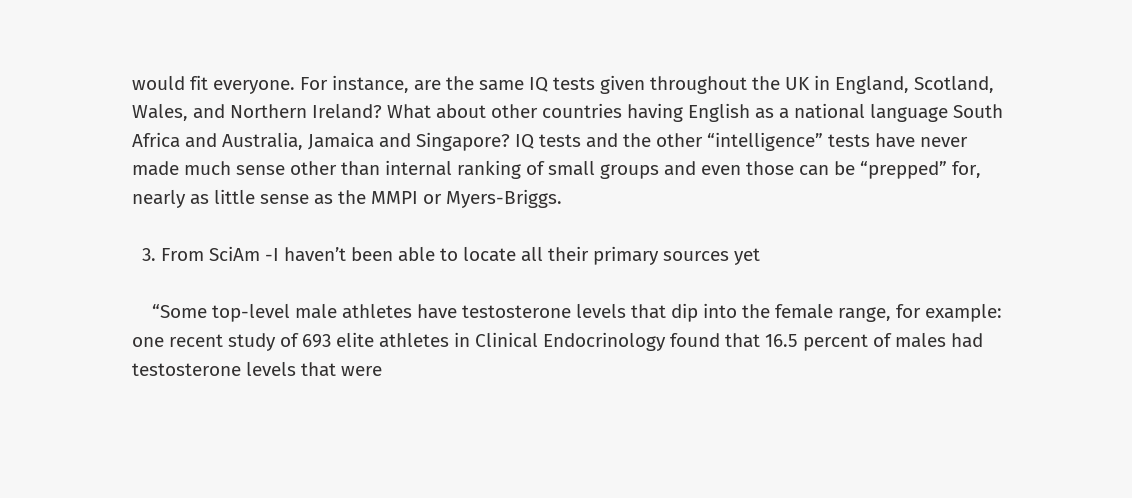would fit everyone. For instance, are the same IQ tests given throughout the UK in England, Scotland, Wales, and Northern Ireland? What about other countries having English as a national language South Africa and Australia, Jamaica and Singapore? IQ tests and the other “intelligence” tests have never made much sense other than internal ranking of small groups and even those can be “prepped” for, nearly as little sense as the MMPI or Myers-Briggs.

  3. From SciAm -I haven’t been able to locate all their primary sources yet

    “Some top-level male athletes have testosterone levels that dip into the female range, for example: one recent study of 693 elite athletes in Clinical Endocrinology found that 16.5 percent of males had testosterone levels that were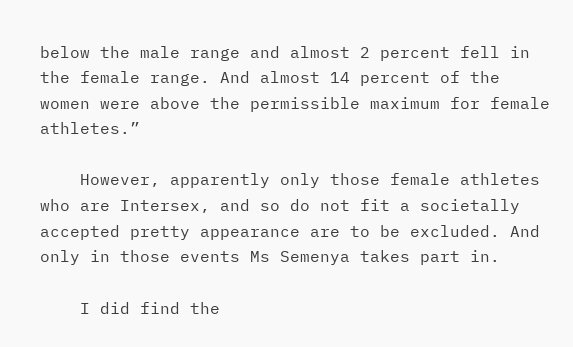below the male range and almost 2 percent fell in the female range. And almost 14 percent of the women were above the permissible maximum for female athletes.”

    However, apparently only those female athletes who are Intersex, and so do not fit a societally accepted pretty appearance are to be excluded. And only in those events Ms Semenya takes part in.

    I did find the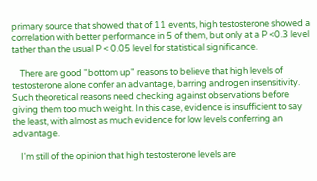primary source that showed that of 11 events, high testosterone showed a correlation with better performance in 5 of them, but only at a P <0.3 level tather than the usual P < 0.05 level for statistical significance.

    There are good "bottom up" reasons to believe that high levels of testosterone alone confer an advantage, barring androgen insensitivity. Such theoretical reasons need checking against observations before giving them too much weight. In this case, evidence is insufficient to say the least, with almost as much evidence for low levels conferring an advantage.

    I'm still of the opinion that high testosterone levels are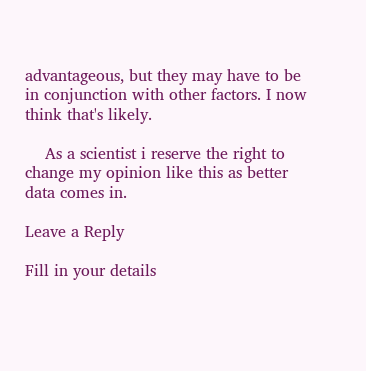advantageous, but they may have to be in conjunction with other factors. I now think that's likely.

    As a scientist i reserve the right to change my opinion like this as better data comes in.

Leave a Reply

Fill in your details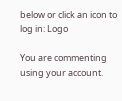below or click an icon to log in: Logo

You are commenting using your account.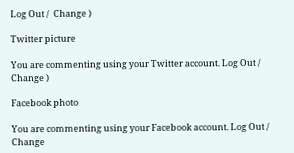Log Out /  Change )

Twitter picture

You are commenting using your Twitter account. Log Out /  Change )

Facebook photo

You are commenting using your Facebook account. Log Out /  Change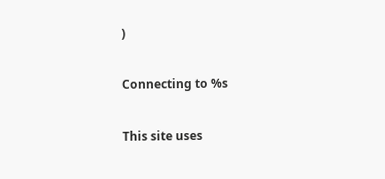)

Connecting to %s

This site uses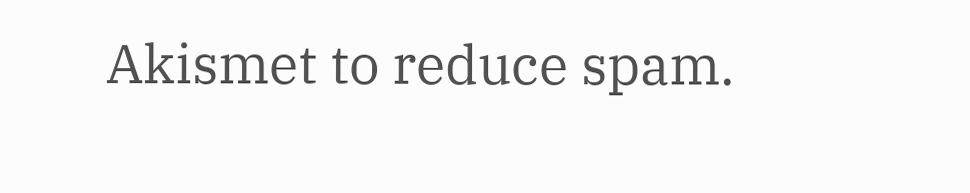Akismet to reduce spam.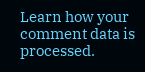Learn how your comment data is processed.